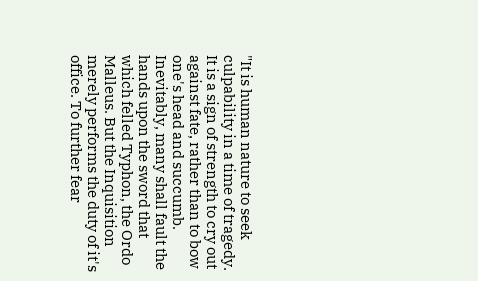"It is human nature to seek culpability in a time of tragedy. It is a sign of strength to cry out against fate, rather than to bow one's head and succumb. Inevitably, many shall fault the hands upon the sword that which felled Typhon, the Ordo Malleus. But the Inquisition merely performs the duty of it's office. To further fear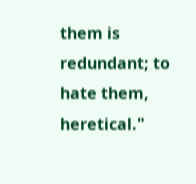them is redundant; to hate them, heretical."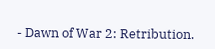- Dawn of War 2: Retribution.